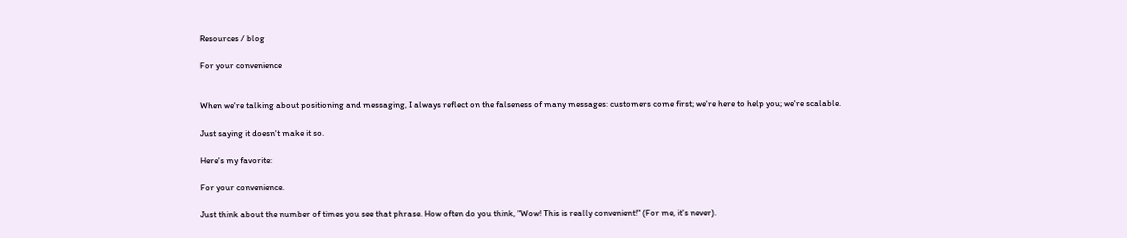Resources / blog

For your convenience


When we're talking about positioning and messaging, I always reflect on the falseness of many messages: customers come first; we're here to help you; we're scalable.

Just saying it doesn't make it so.

Here's my favorite:

For your convenience.

Just think about the number of times you see that phrase. How often do you think, "Wow! This is really convenient!" (For me, it's never).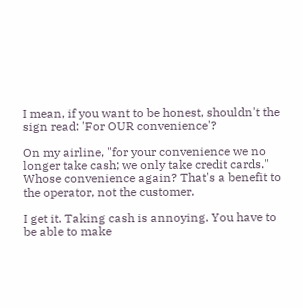I mean, if you want to be honest, shouldn't the sign read: 'For OUR convenience'?

On my airline, "for your convenience we no longer take cash; we only take credit cards." Whose convenience again? That's a benefit to the operator, not the customer.

I get it. Taking cash is annoying. You have to be able to make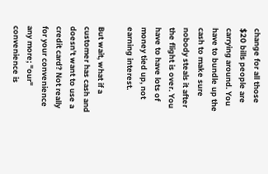change for all those $20 bills people are carrying around. You have to bundle up the cash to make sure nobody steals it after the flight is over. You have to have lots of money tied up, not earning interest.

But wait, what if a customer has cash and doesn't want to use a credit card? Not really for your convenience any more; "our" convenience is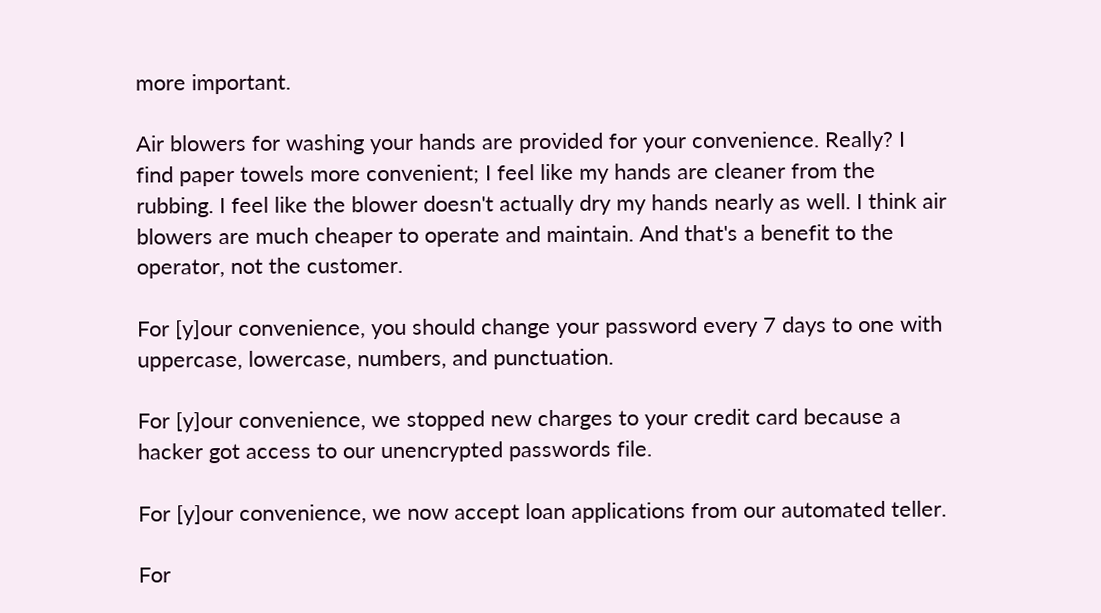more important.

Air blowers for washing your hands are provided for your convenience. Really? I find paper towels more convenient; I feel like my hands are cleaner from the rubbing. I feel like the blower doesn't actually dry my hands nearly as well. I think air blowers are much cheaper to operate and maintain. And that's a benefit to the operator, not the customer.

For [y]our convenience, you should change your password every 7 days to one with uppercase, lowercase, numbers, and punctuation.

For [y]our convenience, we stopped new charges to your credit card because a hacker got access to our unencrypted passwords file.

For [y]our convenience, we now accept loan applications from our automated teller.

For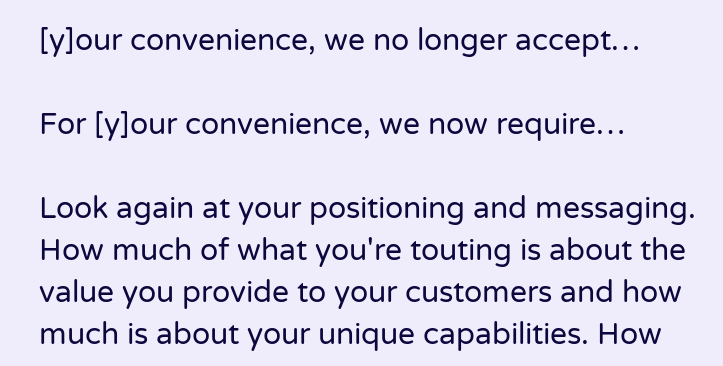[y]our convenience, we no longer accept…

For [y]our convenience, we now require…

Look again at your positioning and messaging. How much of what you're touting is about the value you provide to your customers and how much is about your unique capabilities. How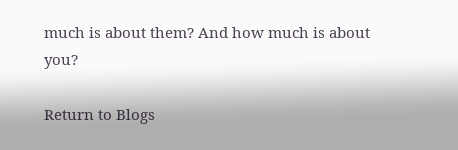much is about them? And how much is about you?

Return to Blogs